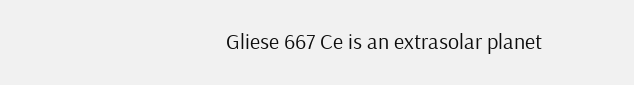Gliese 667 Ce is an extrasolar planet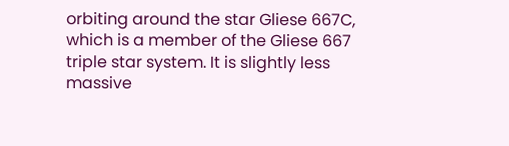orbiting around the star Gliese 667C, which is a member of the Gliese 667 triple star system. It is slightly less massive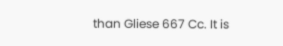than Gliese 667 Cc. It is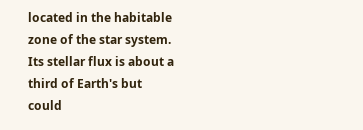located in the habitable zone of the star system. Its stellar flux is about a third of Earth's but could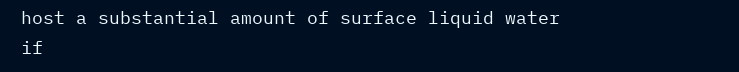host a substantial amount of surface liquid water if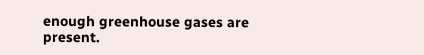enough greenhouse gases are present.